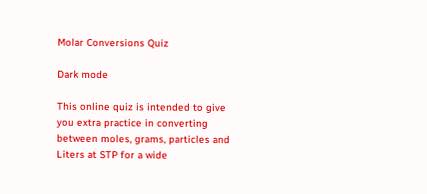Molar Conversions Quiz

Dark mode

This online quiz is intended to give you extra practice in converting between moles, grams, particles and Liters at STP for a wide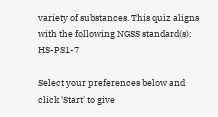variety of substances. This quiz aligns with the following NGSS standard(s): HS-PS1-7

Select your preferences below and click 'Start' to give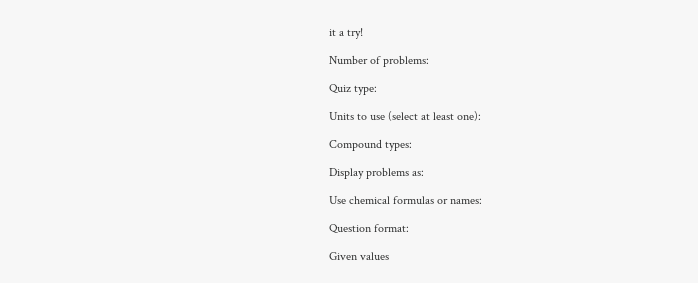it a try!

Number of problems:

Quiz type:

Units to use (select at least one):

Compound types:

Display problems as:

Use chemical formulas or names:

Question format:

Given values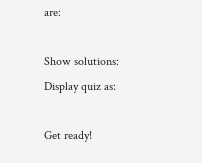are:

Show solutions:
Display quiz as:

Get ready!